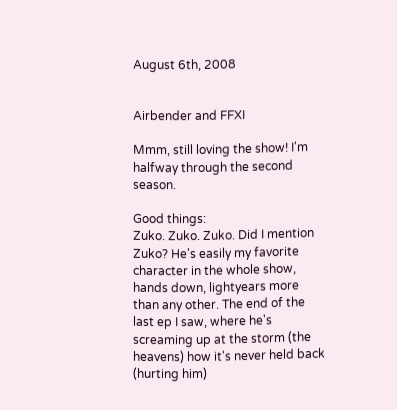August 6th, 2008


Airbender and FFXI

Mmm, still loving the show! I'm halfway through the second season.

Good things:
Zuko. Zuko. Zuko. Did I mention Zuko? He's easily my favorite character in the whole show, hands down, lightyears more than any other. The end of the last ep I saw, where he's screaming up at the storm (the heavens) how it's never held back (hurting him)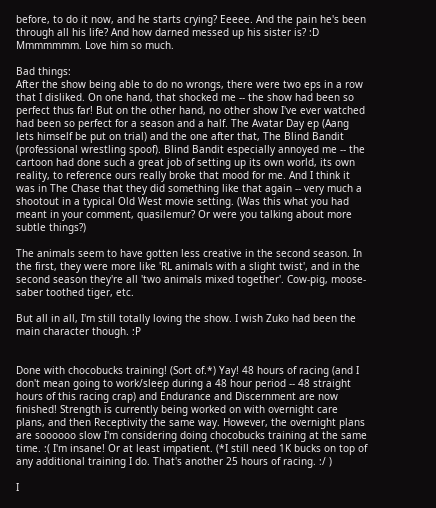before, to do it now, and he starts crying? Eeeee. And the pain he's been through all his life? And how darned messed up his sister is? :D Mmmmmmm. Love him so much.

Bad things:
After the show being able to do no wrongs, there were two eps in a row that I disliked. On one hand, that shocked me -- the show had been so perfect thus far! But on the other hand, no other show I've ever watched had been so perfect for a season and a half. The Avatar Day ep (Aang lets himself be put on trial) and the one after that, The Blind Bandit (professional wrestling spoof). Blind Bandit especially annoyed me -- the cartoon had done such a great job of setting up its own world, its own reality, to reference ours really broke that mood for me. And I think it was in The Chase that they did something like that again -- very much a shootout in a typical Old West movie setting. (Was this what you had meant in your comment, quasilemur? Or were you talking about more subtle things?)

The animals seem to have gotten less creative in the second season. In the first, they were more like 'RL animals with a slight twist', and in the second season they're all 'two animals mixed together'. Cow-pig, moose-saber toothed tiger, etc.

But all in all, I'm still totally loving the show. I wish Zuko had been the main character though. :P


Done with chocobucks training! (Sort of.*) Yay! 48 hours of racing (and I don't mean going to work/sleep during a 48 hour period -- 48 straight hours of this racing crap) and Endurance and Discernment are now finished! Strength is currently being worked on with overnight care plans, and then Receptivity the same way. However, the overnight plans are soooooo slow I'm considering doing chocobucks training at the same time. :( I'm insane! Or at least impatient. (*I still need 1K bucks on top of any additional training I do. That's another 25 hours of racing. :/ )

I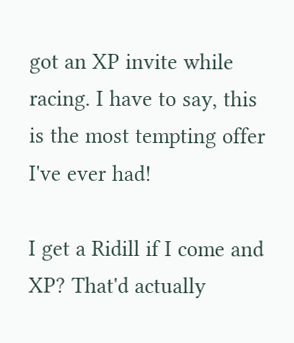got an XP invite while racing. I have to say, this is the most tempting offer I've ever had!

I get a Ridill if I come and XP? That'd actually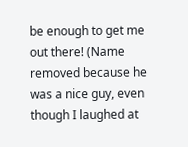be enough to get me out there! (Name removed because he was a nice guy, even though I laughed at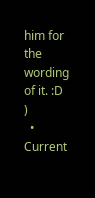him for the wording of it. :D )
  • Current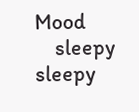Mood
    sleepy sleepy